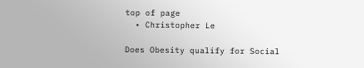top of page
  • Christopher Le

Does Obesity qualify for Social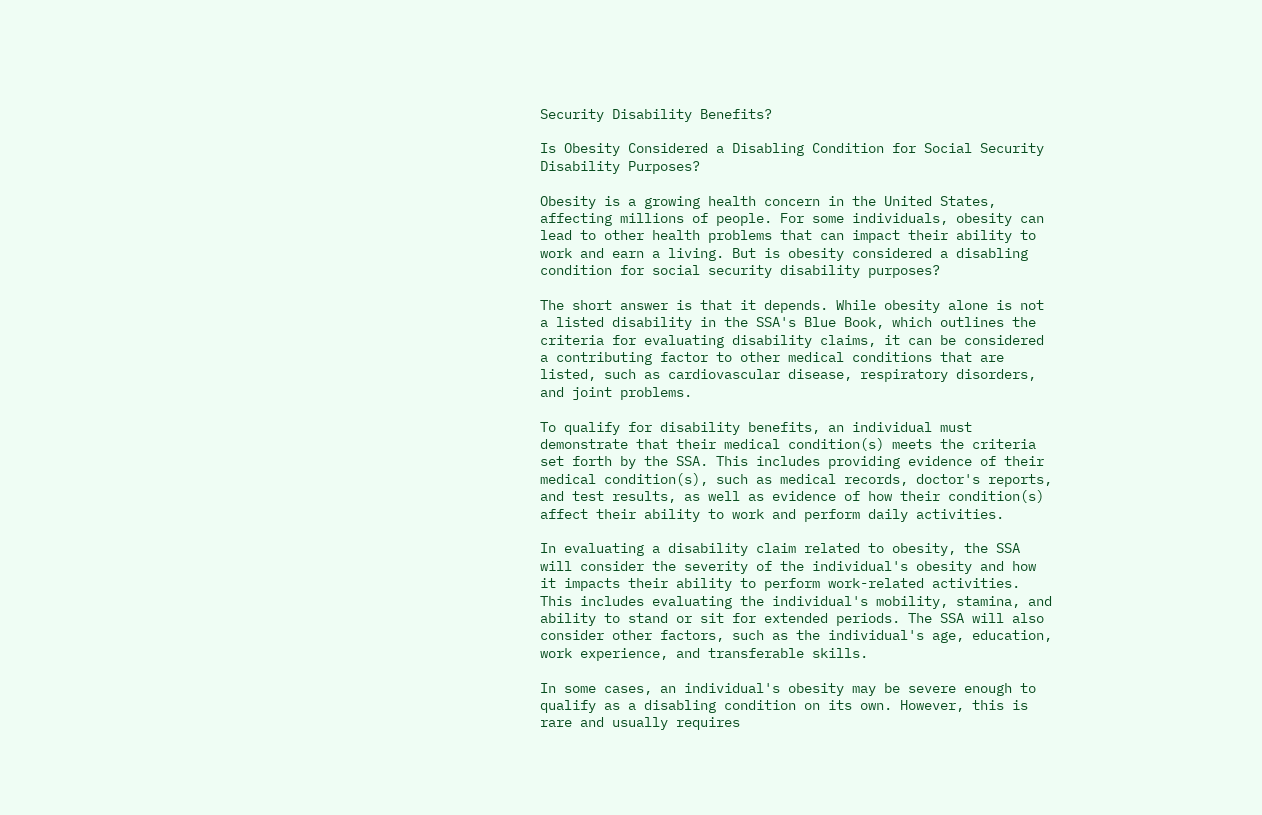Security Disability Benefits?

Is Obesity Considered a Disabling Condition for Social Security Disability Purposes?

Obesity is a growing health concern in the United States, affecting millions of people. For some individuals, obesity can lead to other health problems that can impact their ability to work and earn a living. But is obesity considered a disabling condition for social security disability purposes?

The short answer is that it depends. While obesity alone is not a listed disability in the SSA's Blue Book, which outlines the criteria for evaluating disability claims, it can be considered a contributing factor to other medical conditions that are listed, such as cardiovascular disease, respiratory disorders, and joint problems.

To qualify for disability benefits, an individual must demonstrate that their medical condition(s) meets the criteria set forth by the SSA. This includes providing evidence of their medical condition(s), such as medical records, doctor's reports, and test results, as well as evidence of how their condition(s) affect their ability to work and perform daily activities.

In evaluating a disability claim related to obesity, the SSA will consider the severity of the individual's obesity and how it impacts their ability to perform work-related activities. This includes evaluating the individual's mobility, stamina, and ability to stand or sit for extended periods. The SSA will also consider other factors, such as the individual's age, education, work experience, and transferable skills.

In some cases, an individual's obesity may be severe enough to qualify as a disabling condition on its own. However, this is rare and usually requires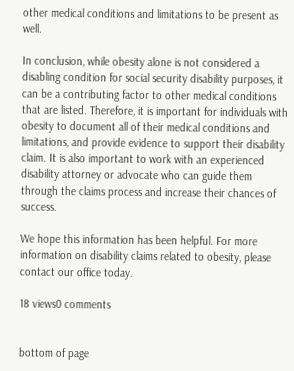other medical conditions and limitations to be present as well.

In conclusion, while obesity alone is not considered a disabling condition for social security disability purposes, it can be a contributing factor to other medical conditions that are listed. Therefore, it is important for individuals with obesity to document all of their medical conditions and limitations, and provide evidence to support their disability claim. It is also important to work with an experienced disability attorney or advocate who can guide them through the claims process and increase their chances of success.

We hope this information has been helpful. For more information on disability claims related to obesity, please contact our office today.

18 views0 comments


bottom of page